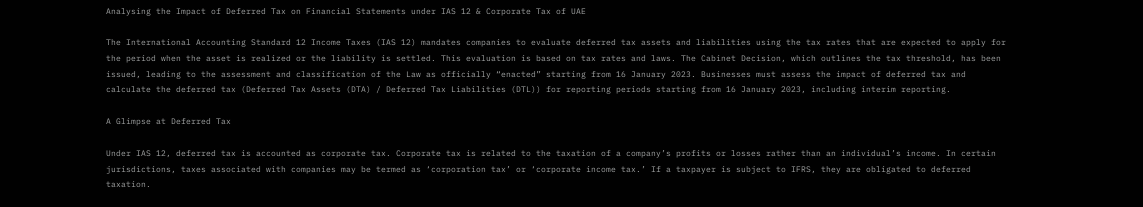Analysing the Impact of Deferred Tax on Financial Statements under IAS 12 & Corporate Tax of UAE

The International Accounting Standard 12 Income Taxes (IAS 12) mandates companies to evaluate deferred tax assets and liabilities using the tax rates that are expected to apply for the period when the asset is realized or the liability is settled. This evaluation is based on tax rates and laws. The Cabinet Decision, which outlines the tax threshold, has been issued, leading to the assessment and classification of the Law as officially “enacted” starting from 16 January 2023. Businesses must assess the impact of deferred tax and calculate the deferred tax (Deferred Tax Assets (DTA) / Deferred Tax Liabilities (DTL)) for reporting periods starting from 16 January 2023, including interim reporting.

A Glimpse at Deferred Tax

Under IAS 12, deferred tax is accounted as corporate tax. Corporate tax is related to the taxation of a company’s profits or losses rather than an individual’s income. In certain jurisdictions, taxes associated with companies may be termed as ‘corporation tax’ or ‘corporate income tax.’ If a taxpayer is subject to IFRS, they are obligated to deferred taxation.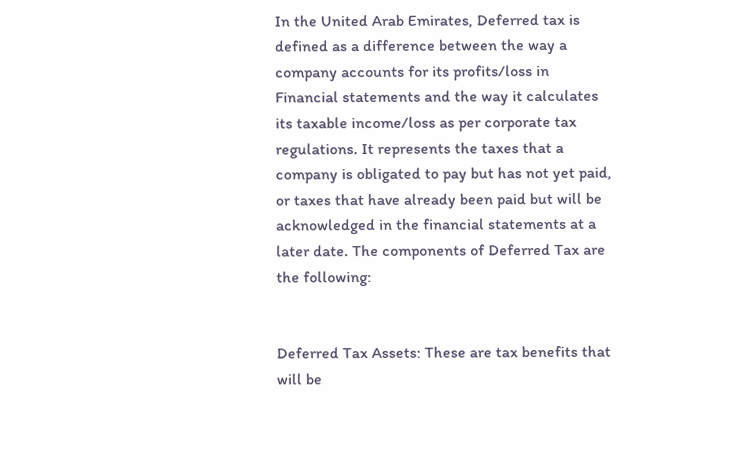In the United Arab Emirates, Deferred tax is defined as a difference between the way a company accounts for its profits/loss in Financial statements and the way it calculates its taxable income/loss as per corporate tax regulations. It represents the taxes that a company is obligated to pay but has not yet paid, or taxes that have already been paid but will be acknowledged in the financial statements at a later date. The components of Deferred Tax are the following:


Deferred Tax Assets: These are tax benefits that will be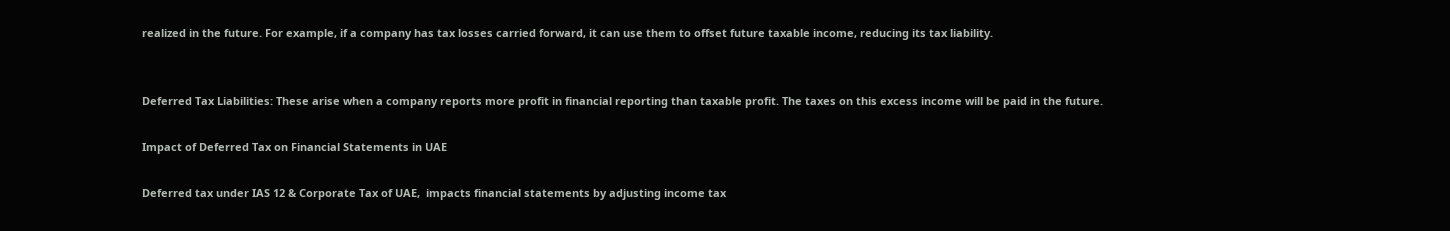realized in the future. For example, if a company has tax losses carried forward, it can use them to offset future taxable income, reducing its tax liability.


Deferred Tax Liabilities: These arise when a company reports more profit in financial reporting than taxable profit. The taxes on this excess income will be paid in the future.

Impact of Deferred Tax on Financial Statements in UAE

Deferred tax under IAS 12 & Corporate Tax of UAE,  impacts financial statements by adjusting income tax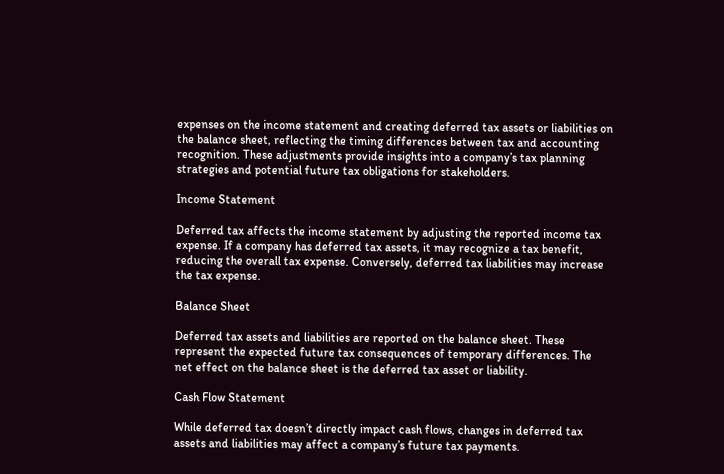expenses on the income statement and creating deferred tax assets or liabilities on the balance sheet, reflecting the timing differences between tax and accounting recognition. These adjustments provide insights into a company’s tax planning strategies and potential future tax obligations for stakeholders.

Income Statement

Deferred tax affects the income statement by adjusting the reported income tax expense. If a company has deferred tax assets, it may recognize a tax benefit, reducing the overall tax expense. Conversely, deferred tax liabilities may increase the tax expense.

Balance Sheet

Deferred tax assets and liabilities are reported on the balance sheet. These represent the expected future tax consequences of temporary differences. The net effect on the balance sheet is the deferred tax asset or liability.

Cash Flow Statement

While deferred tax doesn’t directly impact cash flows, changes in deferred tax assets and liabilities may affect a company’s future tax payments.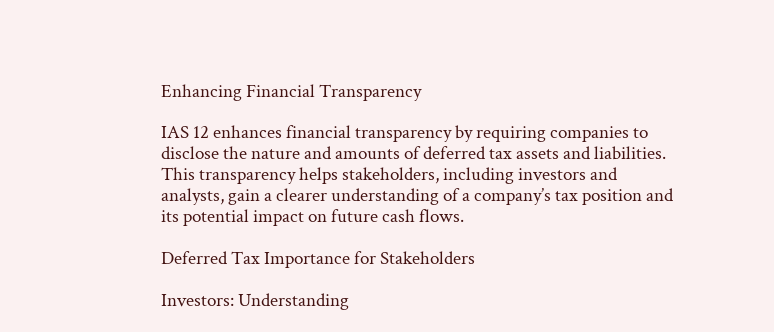Enhancing Financial Transparency

IAS 12 enhances financial transparency by requiring companies to disclose the nature and amounts of deferred tax assets and liabilities. This transparency helps stakeholders, including investors and analysts, gain a clearer understanding of a company’s tax position and its potential impact on future cash flows.

Deferred Tax Importance for Stakeholders

Investors: Understanding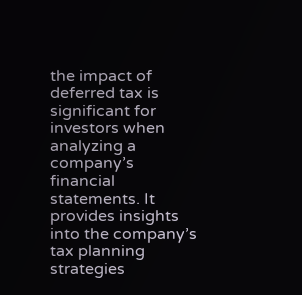the impact of deferred tax is significant for investors when analyzing a company’s financial statements. It provides insights into the company’s tax planning strategies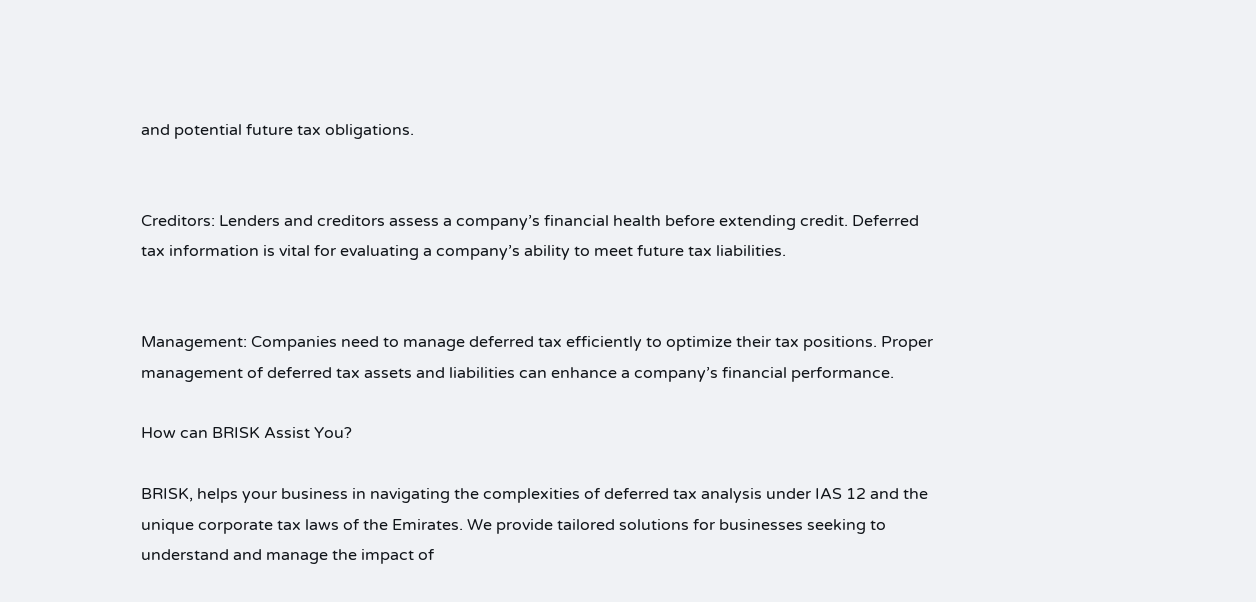and potential future tax obligations.


Creditors: Lenders and creditors assess a company’s financial health before extending credit. Deferred tax information is vital for evaluating a company’s ability to meet future tax liabilities.


Management: Companies need to manage deferred tax efficiently to optimize their tax positions. Proper management of deferred tax assets and liabilities can enhance a company’s financial performance.

How can BRISK Assist You?

BRISK, helps your business in navigating the complexities of deferred tax analysis under IAS 12 and the unique corporate tax laws of the Emirates. We provide tailored solutions for businesses seeking to understand and manage the impact of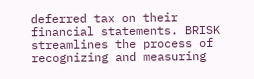deferred tax on their financial statements. BRISK streamlines the process of recognizing and measuring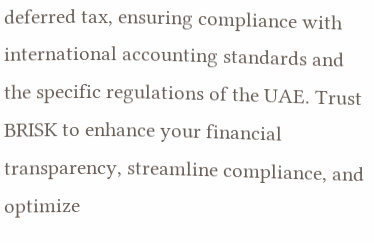deferred tax, ensuring compliance with international accounting standards and the specific regulations of the UAE. Trust BRISK to enhance your financial transparency, streamline compliance, and optimize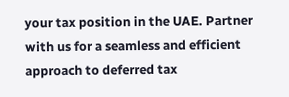your tax position in the UAE. Partner with us for a seamless and efficient approach to deferred tax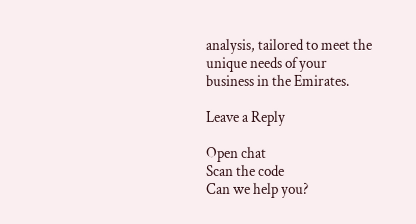analysis, tailored to meet the unique needs of your business in the Emirates.

Leave a Reply

Open chat
Scan the code
Can we help you?